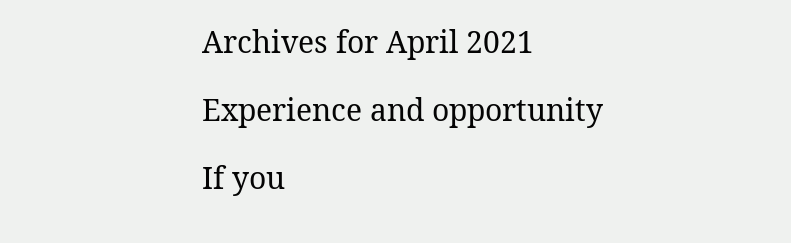Archives for April 2021

Experience and opportunity

If you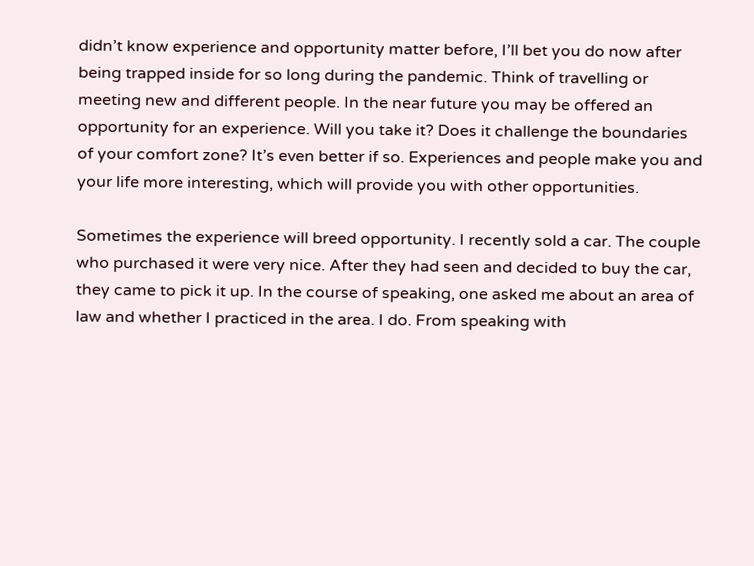didn’t know experience and opportunity matter before, I’ll bet you do now after being trapped inside for so long during the pandemic. Think of travelling or meeting new and different people. In the near future you may be offered an opportunity for an experience. Will you take it? Does it challenge the boundaries of your comfort zone? It’s even better if so. Experiences and people make you and your life more interesting, which will provide you with other opportunities.

Sometimes the experience will breed opportunity. I recently sold a car. The couple who purchased it were very nice. After they had seen and decided to buy the car, they came to pick it up. In the course of speaking, one asked me about an area of law and whether I practiced in the area. I do. From speaking with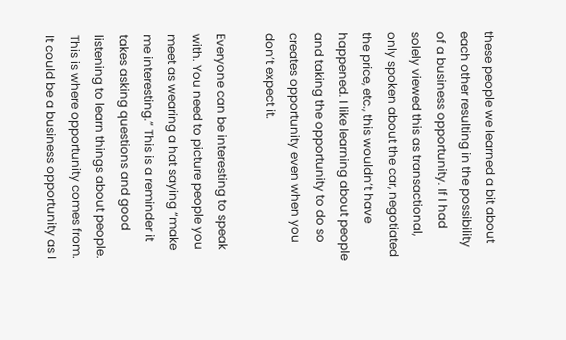these people we learned a bit about each other resulting in the possibility of a business opportunity. If I had solely viewed this as transactional, only spoken about the car, negotiated the price, etc., this wouldn’t have happened. I like learning about people and taking the opportunity to do so creates opportunity even when you don’t expect it.

Everyone can be interesting to speak with. You need to picture people you meet as wearing a hat saying “make me interesting.” This is a reminder it takes asking questions and good listening to learn things about people. This is where opportunity comes from. It could be a business opportunity as I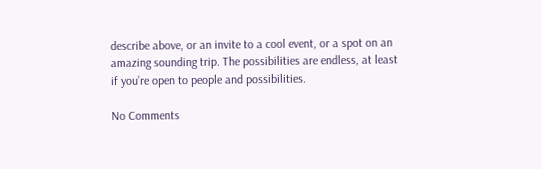describe above, or an invite to a cool event, or a spot on an amazing sounding trip. The possibilities are endless, at least if you’re open to people and possibilities.

No Comments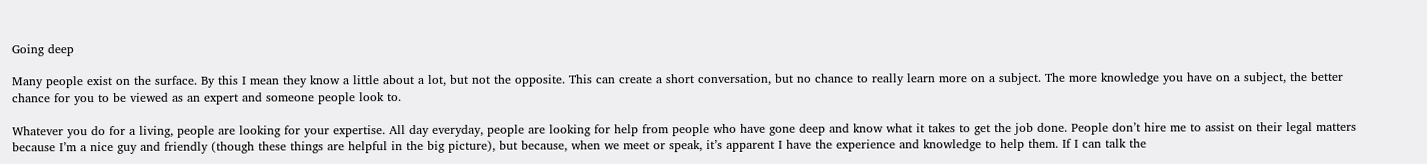Going deep

Many people exist on the surface. By this I mean they know a little about a lot, but not the opposite. This can create a short conversation, but no chance to really learn more on a subject. The more knowledge you have on a subject, the better chance for you to be viewed as an expert and someone people look to.

Whatever you do for a living, people are looking for your expertise. All day everyday, people are looking for help from people who have gone deep and know what it takes to get the job done. People don’t hire me to assist on their legal matters because I’m a nice guy and friendly (though these things are helpful in the big picture), but because, when we meet or speak, it’s apparent I have the experience and knowledge to help them. If I can talk the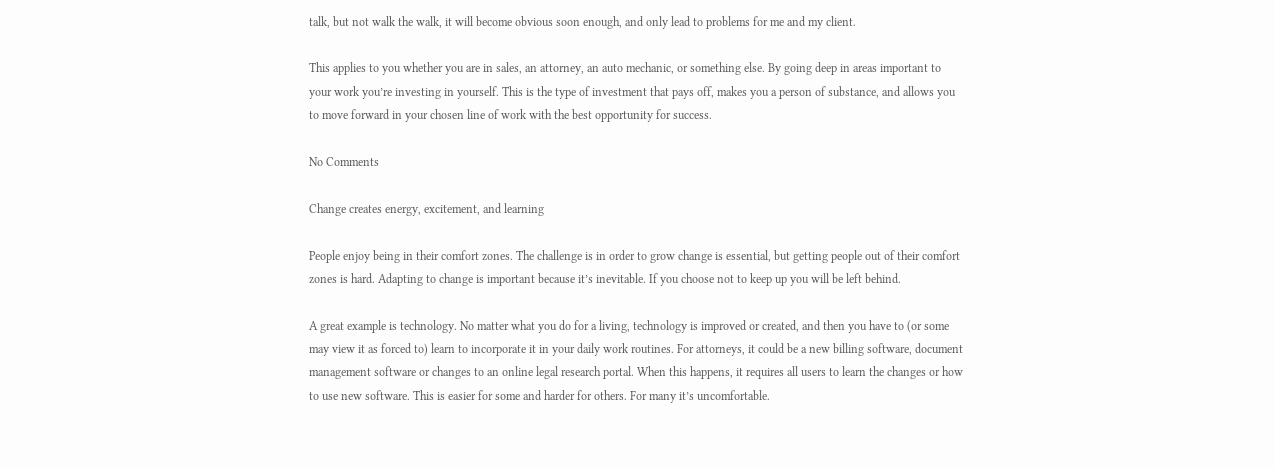talk, but not walk the walk, it will become obvious soon enough, and only lead to problems for me and my client.

This applies to you whether you are in sales, an attorney, an auto mechanic, or something else. By going deep in areas important to your work you’re investing in yourself. This is the type of investment that pays off, makes you a person of substance, and allows you to move forward in your chosen line of work with the best opportunity for success.

No Comments

Change creates energy, excitement, and learning

People enjoy being in their comfort zones. The challenge is in order to grow change is essential, but getting people out of their comfort zones is hard. Adapting to change is important because it’s inevitable. If you choose not to keep up you will be left behind.

A great example is technology. No matter what you do for a living, technology is improved or created, and then you have to (or some may view it as forced to) learn to incorporate it in your daily work routines. For attorneys, it could be a new billing software, document management software or changes to an online legal research portal. When this happens, it requires all users to learn the changes or how to use new software. This is easier for some and harder for others. For many it’s uncomfortable.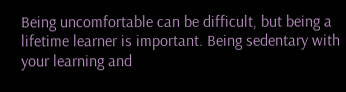Being uncomfortable can be difficult, but being a lifetime learner is important. Being sedentary with your learning and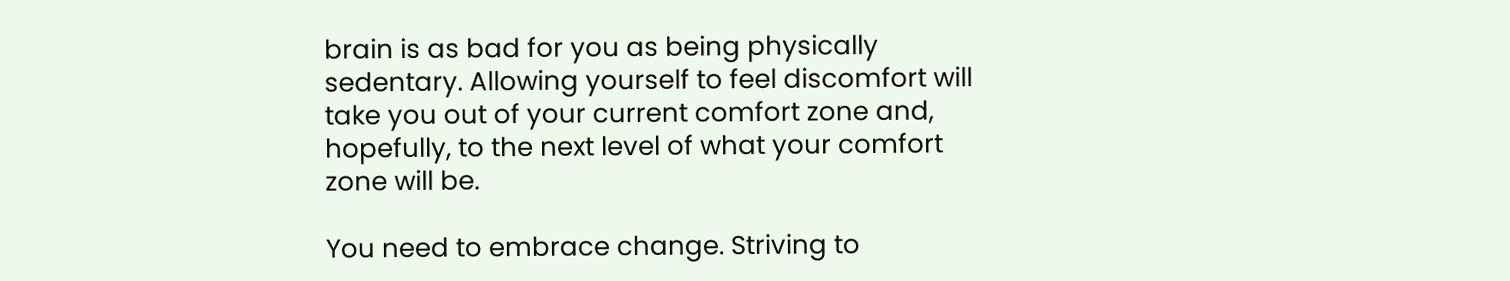brain is as bad for you as being physically sedentary. Allowing yourself to feel discomfort will take you out of your current comfort zone and, hopefully, to the next level of what your comfort zone will be.

You need to embrace change. Striving to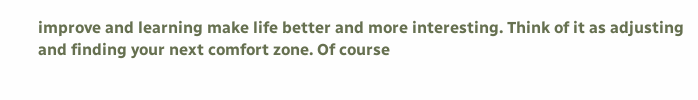improve and learning make life better and more interesting. Think of it as adjusting and finding your next comfort zone. Of course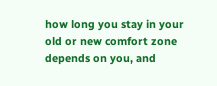how long you stay in your old or new comfort zone depends on you, and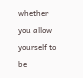whether you allow yourself to be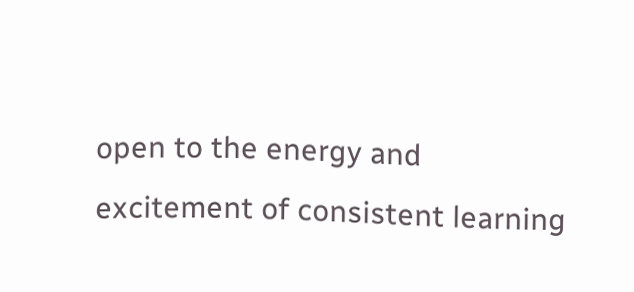open to the energy and excitement of consistent learning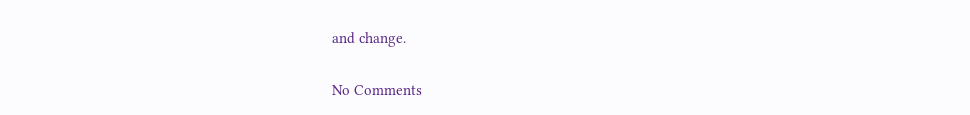and change.

No Comments